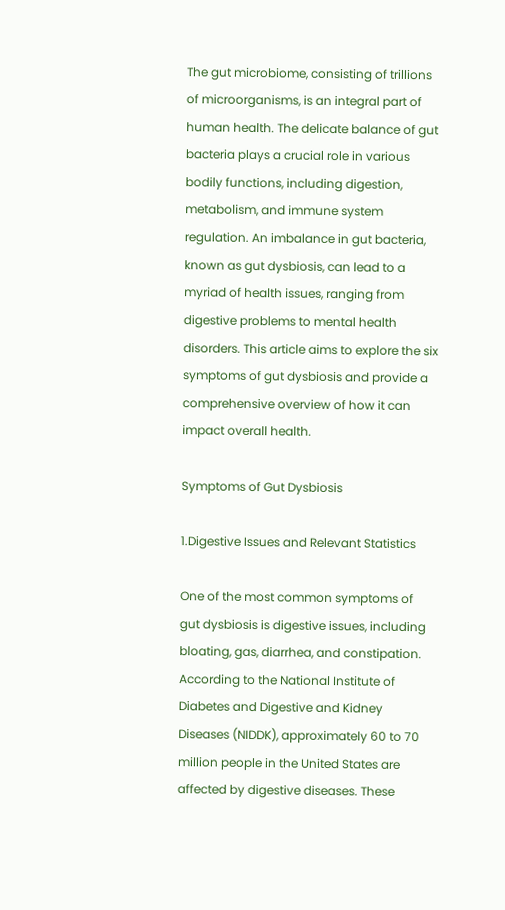The gut microbiome, consisting of trillions of microorganisms, is an integral part of human health. The delicate balance of gut bacteria plays a crucial role in various bodily functions, including digestion, metabolism, and immune system regulation. An imbalance in gut bacteria, known as gut dysbiosis, can lead to a myriad of health issues, ranging from digestive problems to mental health disorders. This article aims to explore the six symptoms of gut dysbiosis and provide a comprehensive overview of how it can impact overall health.

Symptoms of Gut Dysbiosis

1.Digestive Issues and Relevant Statistics

One of the most common symptoms of gut dysbiosis is digestive issues, including bloating, gas, diarrhea, and constipation. According to the National Institute of Diabetes and Digestive and Kidney Diseases (NIDDK), approximately 60 to 70 million people in the United States are affected by digestive diseases. These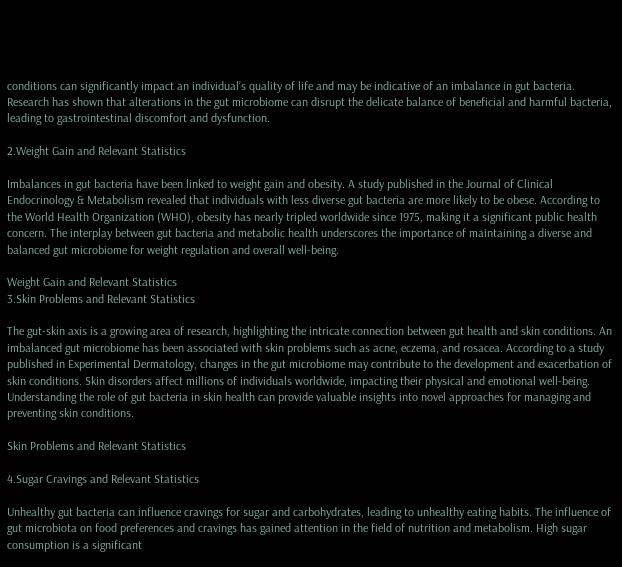conditions can significantly impact an individual’s quality of life and may be indicative of an imbalance in gut bacteria. Research has shown that alterations in the gut microbiome can disrupt the delicate balance of beneficial and harmful bacteria, leading to gastrointestinal discomfort and dysfunction.

2.Weight Gain and Relevant Statistics

Imbalances in gut bacteria have been linked to weight gain and obesity. A study published in the Journal of Clinical Endocrinology & Metabolism revealed that individuals with less diverse gut bacteria are more likely to be obese. According to the World Health Organization (WHO), obesity has nearly tripled worldwide since 1975, making it a significant public health concern. The interplay between gut bacteria and metabolic health underscores the importance of maintaining a diverse and balanced gut microbiome for weight regulation and overall well-being.

Weight Gain and Relevant Statistics
3.Skin Problems and Relevant Statistics

The gut-skin axis is a growing area of research, highlighting the intricate connection between gut health and skin conditions. An imbalanced gut microbiome has been associated with skin problems such as acne, eczema, and rosacea. According to a study published in Experimental Dermatology, changes in the gut microbiome may contribute to the development and exacerbation of skin conditions. Skin disorders affect millions of individuals worldwide, impacting their physical and emotional well-being. Understanding the role of gut bacteria in skin health can provide valuable insights into novel approaches for managing and preventing skin conditions.

Skin Problems and Relevant Statistics

4.Sugar Cravings and Relevant Statistics

Unhealthy gut bacteria can influence cravings for sugar and carbohydrates, leading to unhealthy eating habits. The influence of gut microbiota on food preferences and cravings has gained attention in the field of nutrition and metabolism. High sugar consumption is a significant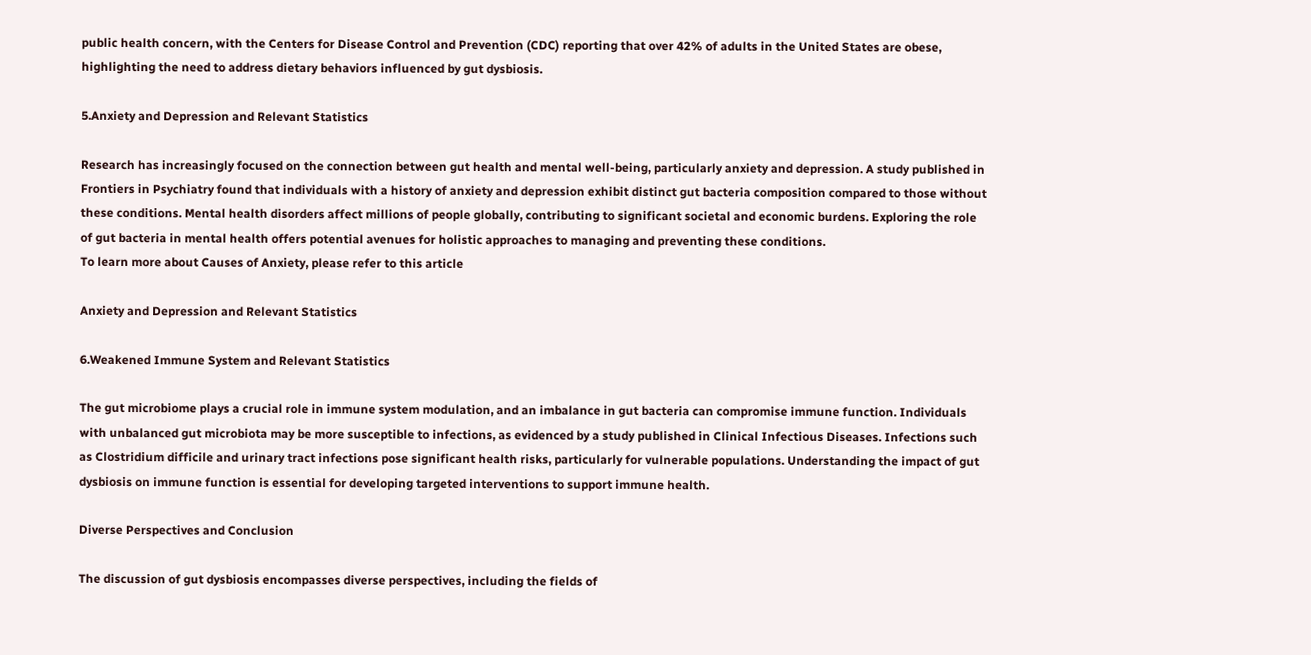public health concern, with the Centers for Disease Control and Prevention (CDC) reporting that over 42% of adults in the United States are obese, highlighting the need to address dietary behaviors influenced by gut dysbiosis.

5.Anxiety and Depression and Relevant Statistics

Research has increasingly focused on the connection between gut health and mental well-being, particularly anxiety and depression. A study published in Frontiers in Psychiatry found that individuals with a history of anxiety and depression exhibit distinct gut bacteria composition compared to those without these conditions. Mental health disorders affect millions of people globally, contributing to significant societal and economic burdens. Exploring the role of gut bacteria in mental health offers potential avenues for holistic approaches to managing and preventing these conditions.
To learn more about Causes of Anxiety, please refer to this article

Anxiety and Depression and Relevant Statistics

6.Weakened Immune System and Relevant Statistics

The gut microbiome plays a crucial role in immune system modulation, and an imbalance in gut bacteria can compromise immune function. Individuals with unbalanced gut microbiota may be more susceptible to infections, as evidenced by a study published in Clinical Infectious Diseases. Infections such as Clostridium difficile and urinary tract infections pose significant health risks, particularly for vulnerable populations. Understanding the impact of gut dysbiosis on immune function is essential for developing targeted interventions to support immune health.

Diverse Perspectives and Conclusion

The discussion of gut dysbiosis encompasses diverse perspectives, including the fields of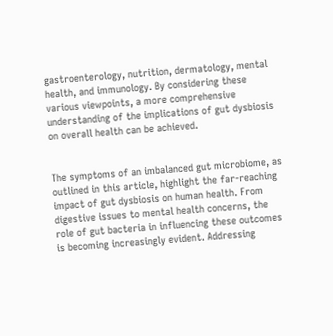gastroenterology, nutrition, dermatology, mental health, and immunology. By considering these various viewpoints, a more comprehensive understanding of the implications of gut dysbiosis on overall health can be achieved.


The symptoms of an imbalanced gut microbiome, as outlined in this article, highlight the far-reaching impact of gut dysbiosis on human health. From digestive issues to mental health concerns, the role of gut bacteria in influencing these outcomes is becoming increasingly evident. Addressing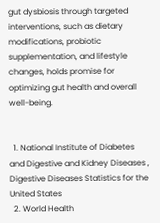gut dysbiosis through targeted interventions, such as dietary modifications, probiotic supplementation, and lifestyle changes, holds promise for optimizing gut health and overall well-being.


  1. National Institute of Diabetes and Digestive and Kidney Diseases , Digestive Diseases Statistics for the United States
  2. World Health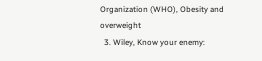Organization (WHO), Obesity and overweight
  3. Wiley, Know your enemy: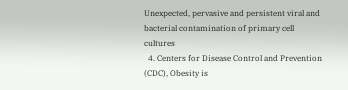Unexpected, pervasive and persistent viral and bacterial contamination of primary cell cultures
  4. Centers for Disease Control and Prevention (CDC), Obesity is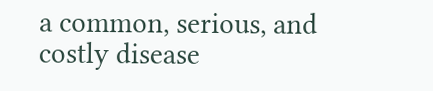a common, serious, and costly disease